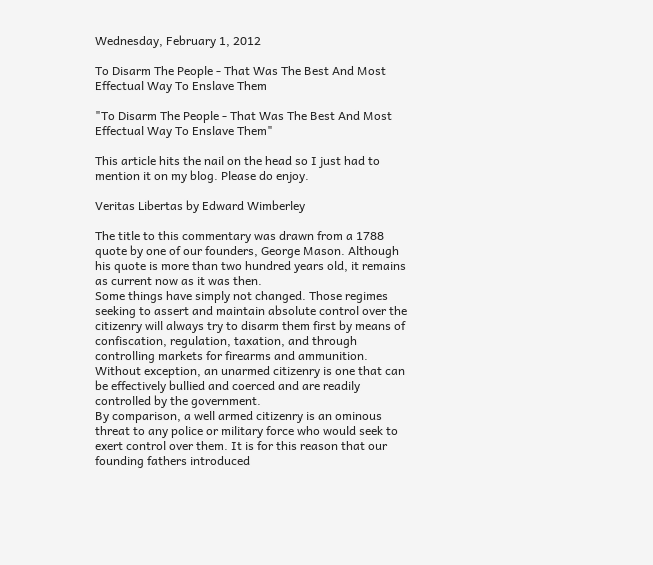Wednesday, February 1, 2012

To Disarm The People - That Was The Best And Most Effectual Way To Enslave Them

"To Disarm The People - That Was The Best And Most Effectual Way To Enslave Them"

This article hits the nail on the head so I just had to mention it on my blog. Please do enjoy.

Veritas Libertas by Edward Wimberley

The title to this commentary was drawn from a 1788 quote by one of our founders, George Mason. Although his quote is more than two hundred years old, it remains as current now as it was then.
Some things have simply not changed. Those regimes seeking to assert and maintain absolute control over the citizenry will always try to disarm them first by means of confiscation, regulation, taxation, and through controlling markets for firearms and ammunition. Without exception, an unarmed citizenry is one that can be effectively bullied and coerced and are readily controlled by the government.
By comparison, a well armed citizenry is an ominous threat to any police or military force who would seek to exert control over them. It is for this reason that our founding fathers introduced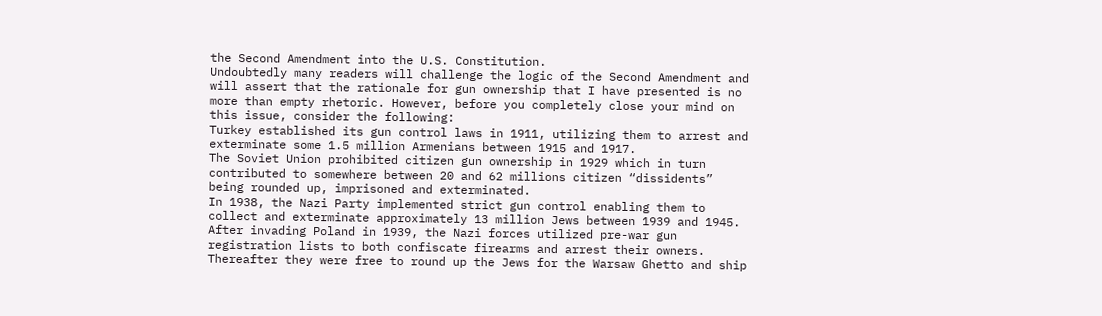the Second Amendment into the U.S. Constitution.
Undoubtedly many readers will challenge the logic of the Second Amendment and will assert that the rationale for gun ownership that I have presented is no more than empty rhetoric. However, before you completely close your mind on this issue, consider the following:
Turkey established its gun control laws in 1911, utilizing them to arrest and exterminate some 1.5 million Armenians between 1915 and 1917.
The Soviet Union prohibited citizen gun ownership in 1929 which in turn contributed to somewhere between 20 and 62 millions citizen “dissidents” being rounded up, imprisoned and exterminated.
In 1938, the Nazi Party implemented strict gun control enabling them to collect and exterminate approximately 13 million Jews between 1939 and 1945.
After invading Poland in 1939, the Nazi forces utilized pre-war gun registration lists to both confiscate firearms and arrest their owners. Thereafter they were free to round up the Jews for the Warsaw Ghetto and ship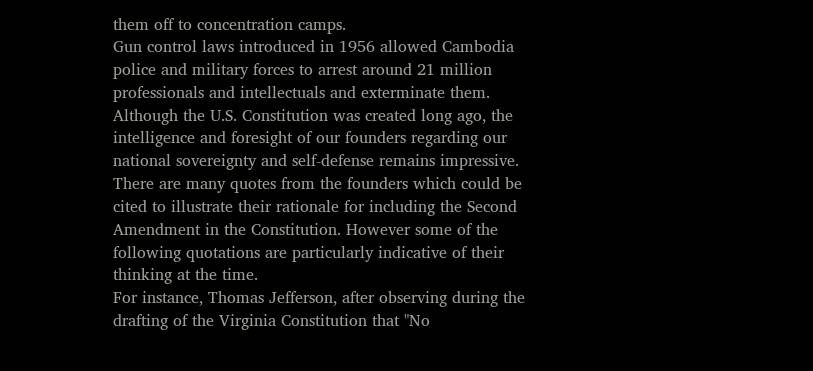them off to concentration camps.
Gun control laws introduced in 1956 allowed Cambodia police and military forces to arrest around 21 million professionals and intellectuals and exterminate them.
Although the U.S. Constitution was created long ago, the intelligence and foresight of our founders regarding our national sovereignty and self-defense remains impressive.
There are many quotes from the founders which could be cited to illustrate their rationale for including the Second Amendment in the Constitution. However some of the following quotations are particularly indicative of their thinking at the time.
For instance, Thomas Jefferson, after observing during the drafting of the Virginia Constitution that "No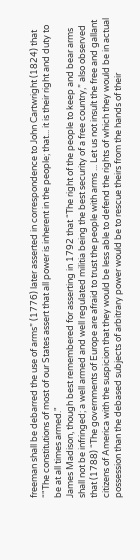freeman shall be debarred the use of arms” (1776) later asserted in correspondence to John Cartwright (1824) that “"The constitutions of most of our States assert that all power is inherent in the people; that... it is their right and duty to be at all times armed."
James Madison, though best remembered for asserting in 1792 that “The right of the people to keep and bear arms shall not be infringed; a well armed and well regulated militia being the best security of a free country,” also observed that (1788) “The governments of Europe are afraid to trust the people with arms ... Let us not insult the free and gallant citizens of America with the suspicion that they would be less able to defend the rights of which they would be in actual possession than the debased subjects of arbitrary power would be to rescue theirs from the hands of their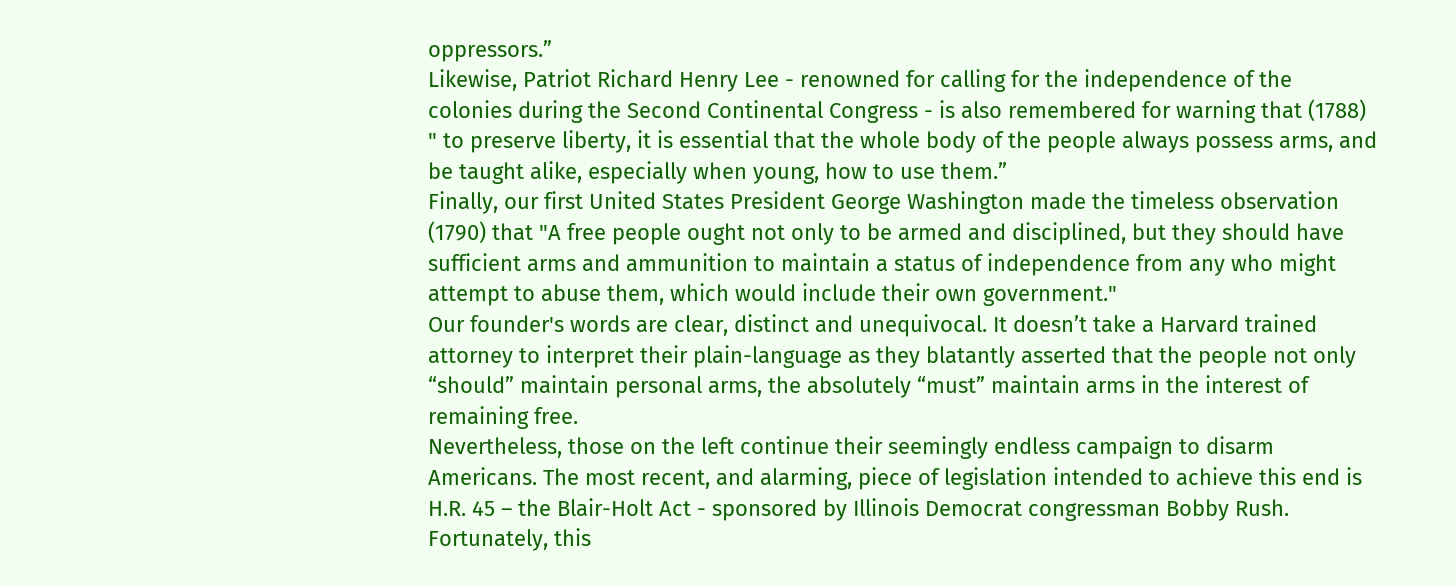oppressors.”
Likewise, Patriot Richard Henry Lee - renowned for calling for the independence of the colonies during the Second Continental Congress - is also remembered for warning that (1788) " to preserve liberty, it is essential that the whole body of the people always possess arms, and be taught alike, especially when young, how to use them.”
Finally, our first United States President George Washington made the timeless observation (1790) that "A free people ought not only to be armed and disciplined, but they should have sufficient arms and ammunition to maintain a status of independence from any who might attempt to abuse them, which would include their own government."
Our founder's words are clear, distinct and unequivocal. It doesn’t take a Harvard trained attorney to interpret their plain-language as they blatantly asserted that the people not only “should” maintain personal arms, the absolutely “must” maintain arms in the interest of remaining free.
Nevertheless, those on the left continue their seemingly endless campaign to disarm Americans. The most recent, and alarming, piece of legislation intended to achieve this end is H.R. 45 – the Blair-Holt Act - sponsored by Illinois Democrat congressman Bobby Rush.
Fortunately, this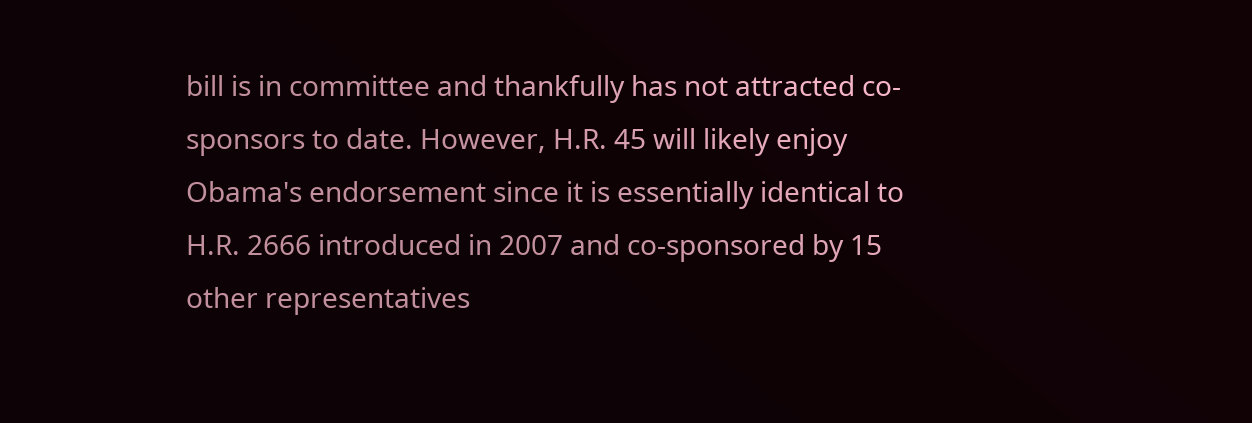bill is in committee and thankfully has not attracted co-sponsors to date. However, H.R. 45 will likely enjoy Obama's endorsement since it is essentially identical to H.R. 2666 introduced in 2007 and co-sponsored by 15 other representatives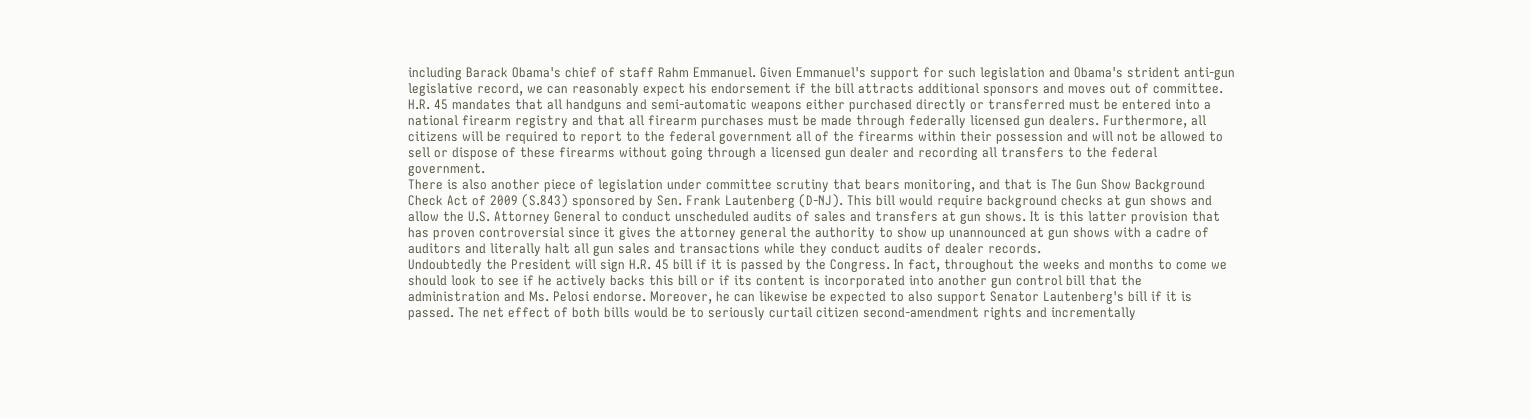including Barack Obama's chief of staff Rahm Emmanuel. Given Emmanuel's support for such legislation and Obama's strident anti-gun legislative record, we can reasonably expect his endorsement if the bill attracts additional sponsors and moves out of committee.
H.R. 45 mandates that all handguns and semi-automatic weapons either purchased directly or transferred must be entered into a national firearm registry and that all firearm purchases must be made through federally licensed gun dealers. Furthermore, all citizens will be required to report to the federal government all of the firearms within their possession and will not be allowed to sell or dispose of these firearms without going through a licensed gun dealer and recording all transfers to the federal government.
There is also another piece of legislation under committee scrutiny that bears monitoring, and that is The Gun Show Background Check Act of 2009 (S.843) sponsored by Sen. Frank Lautenberg (D-NJ). This bill would require background checks at gun shows and allow the U.S. Attorney General to conduct unscheduled audits of sales and transfers at gun shows. It is this latter provision that has proven controversial since it gives the attorney general the authority to show up unannounced at gun shows with a cadre of auditors and literally halt all gun sales and transactions while they conduct audits of dealer records.
Undoubtedly the President will sign H.R. 45 bill if it is passed by the Congress. In fact, throughout the weeks and months to come we should look to see if he actively backs this bill or if its content is incorporated into another gun control bill that the administration and Ms. Pelosi endorse. Moreover, he can likewise be expected to also support Senator Lautenberg's bill if it is passed. The net effect of both bills would be to seriously curtail citizen second-amendment rights and incrementally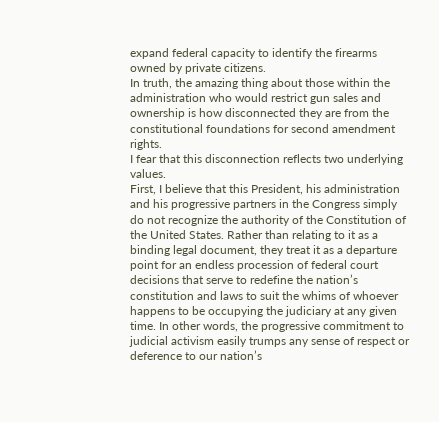expand federal capacity to identify the firearms owned by private citizens.
In truth, the amazing thing about those within the administration who would restrict gun sales and ownership is how disconnected they are from the constitutional foundations for second amendment rights.
I fear that this disconnection reflects two underlying values.
First, I believe that this President, his administration and his progressive partners in the Congress simply do not recognize the authority of the Constitution of the United States. Rather than relating to it as a binding legal document, they treat it as a departure point for an endless procession of federal court decisions that serve to redefine the nation’s constitution and laws to suit the whims of whoever happens to be occupying the judiciary at any given time. In other words, the progressive commitment to judicial activism easily trumps any sense of respect or deference to our nation’s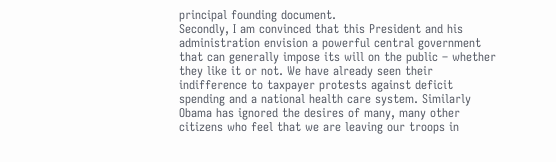principal founding document.
Secondly, I am convinced that this President and his administration envision a powerful central government that can generally impose its will on the public – whether they like it or not. We have already seen their indifference to taxpayer protests against deficit spending and a national health care system. Similarly Obama has ignored the desires of many, many other citizens who feel that we are leaving our troops in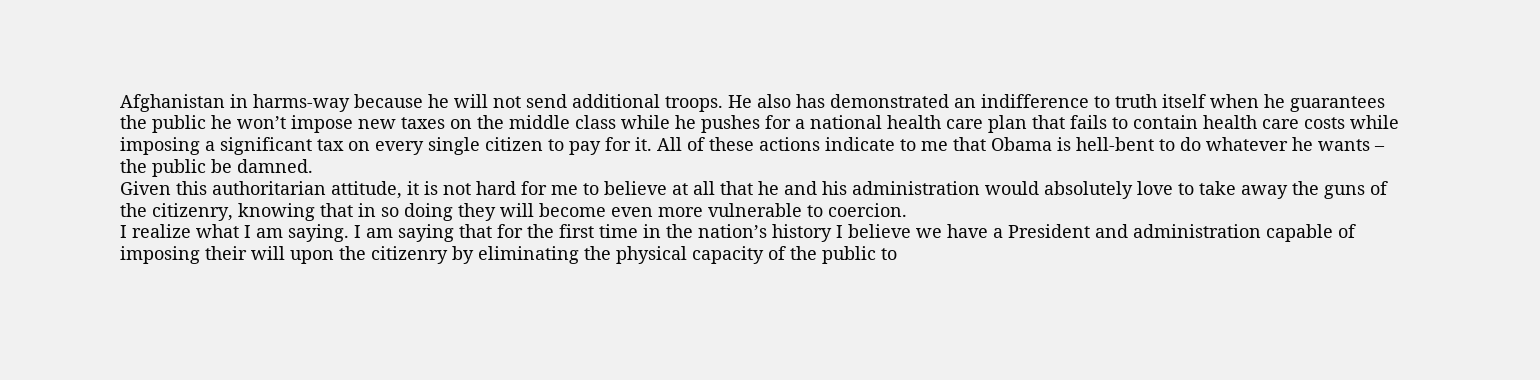Afghanistan in harms-way because he will not send additional troops. He also has demonstrated an indifference to truth itself when he guarantees the public he won’t impose new taxes on the middle class while he pushes for a national health care plan that fails to contain health care costs while imposing a significant tax on every single citizen to pay for it. All of these actions indicate to me that Obama is hell-bent to do whatever he wants – the public be damned.
Given this authoritarian attitude, it is not hard for me to believe at all that he and his administration would absolutely love to take away the guns of the citizenry, knowing that in so doing they will become even more vulnerable to coercion.
I realize what I am saying. I am saying that for the first time in the nation’s history I believe we have a President and administration capable of imposing their will upon the citizenry by eliminating the physical capacity of the public to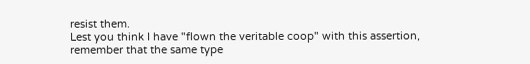resist them.
Lest you think I have "flown the veritable coop" with this assertion, remember that the same type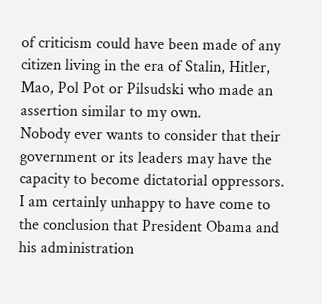of criticism could have been made of any citizen living in the era of Stalin, Hitler, Mao, Pol Pot or Pilsudski who made an assertion similar to my own.
Nobody ever wants to consider that their government or its leaders may have the capacity to become dictatorial oppressors. I am certainly unhappy to have come to the conclusion that President Obama and his administration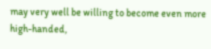may very well be willing to become even more high-handed,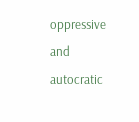oppressive and autocratic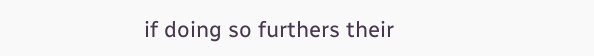if doing so furthers their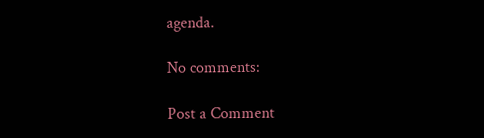agenda.

No comments:

Post a Comment